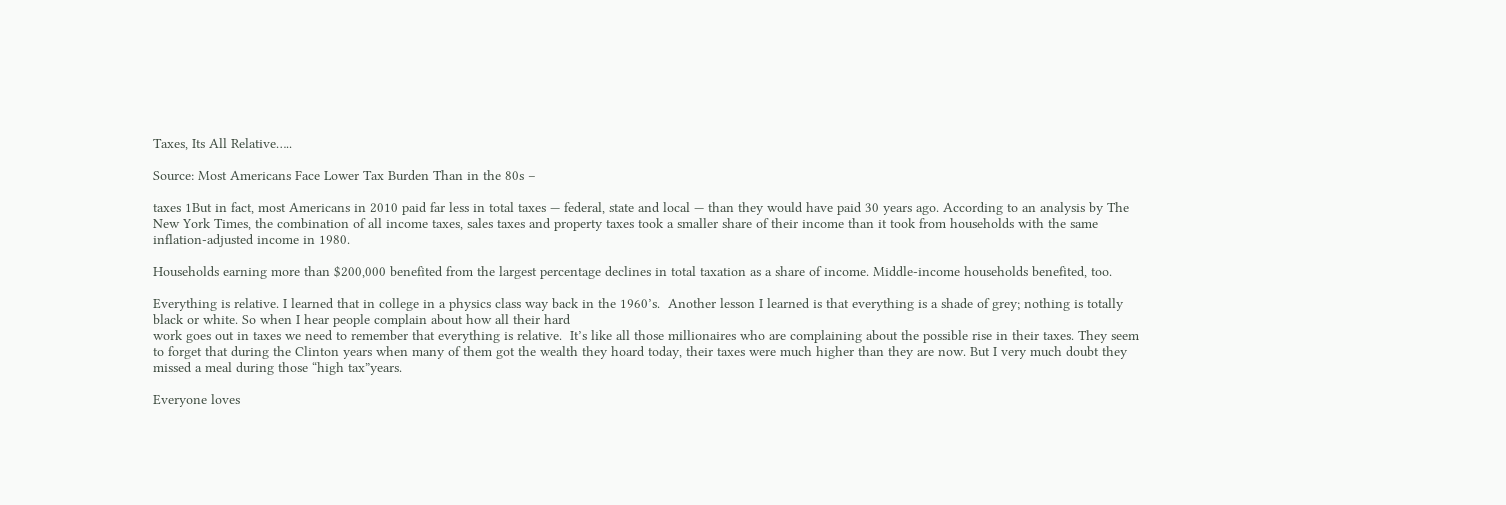Taxes, Its All Relative…..

Source: Most Americans Face Lower Tax Burden Than in the 80s –

taxes 1But in fact, most Americans in 2010 paid far less in total taxes — federal, state and local — than they would have paid 30 years ago. According to an analysis by The New York Times, the combination of all income taxes, sales taxes and property taxes took a smaller share of their income than it took from households with the same inflation-adjusted income in 1980.

Households earning more than $200,000 benefited from the largest percentage declines in total taxation as a share of income. Middle-income households benefited, too.

Everything is relative. I learned that in college in a physics class way back in the 1960’s.  Another lesson I learned is that everything is a shade of grey; nothing is totally black or white. So when I hear people complain about how all their hard
work goes out in taxes we need to remember that everything is relative.  It’s like all those millionaires who are complaining about the possible rise in their taxes. They seem to forget that during the Clinton years when many of them got the wealth they hoard today, their taxes were much higher than they are now. But I very much doubt they missed a meal during those “high tax”years.

Everyone loves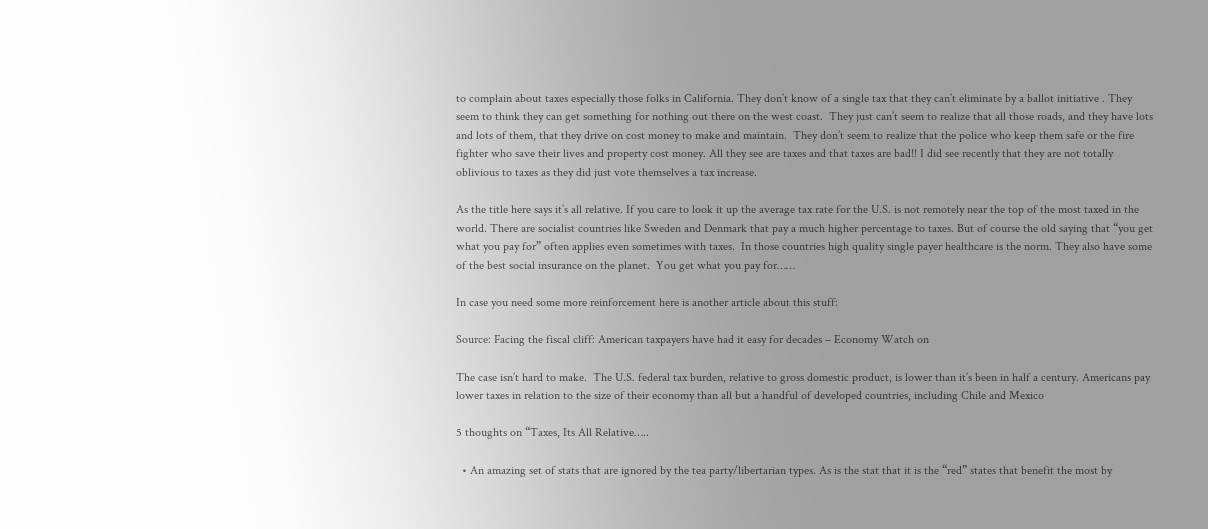to complain about taxes especially those folks in California. They don’t know of a single tax that they can’t eliminate by a ballot initiative . They seem to think they can get something for nothing out there on the west coast.  They just can’t seem to realize that all those roads, and they have lots and lots of them, that they drive on cost money to make and maintain.  They don’t seem to realize that the police who keep them safe or the fire fighter who save their lives and property cost money. All they see are taxes and that taxes are bad!! I did see recently that they are not totally oblivious to taxes as they did just vote themselves a tax increase.

As the title here says it’s all relative. If you care to look it up the average tax rate for the U.S. is not remotely near the top of the most taxed in the world. There are socialist countries like Sweden and Denmark that pay a much higher percentage to taxes. But of course the old saying that “you get what you pay for” often applies even sometimes with taxes.  In those countries high quality single payer healthcare is the norm. They also have some of the best social insurance on the planet.  You get what you pay for……

In case you need some more reinforcement here is another article about this stuff:

Source: Facing the fiscal cliff: American taxpayers have had it easy for decades – Economy Watch on

The case isn’t hard to make.  The U.S. federal tax burden, relative to gross domestic product, is lower than it’s been in half a century. Americans pay lower taxes in relation to the size of their economy than all but a handful of developed countries, including Chile and Mexico

5 thoughts on “Taxes, Its All Relative…..

  • An amazing set of stats that are ignored by the tea party/libertarian types. As is the stat that it is the “red” states that benefit the most by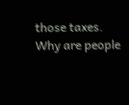those taxes. Why are people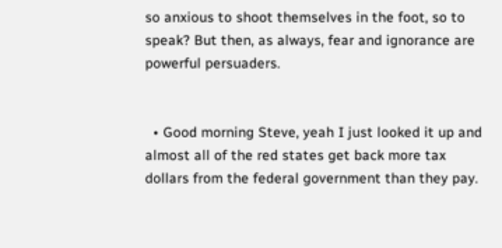so anxious to shoot themselves in the foot, so to speak? But then, as always, fear and ignorance are powerful persuaders.


  • Good morning Steve, yeah I just looked it up and almost all of the red states get back more tax dollars from the federal government than they pay.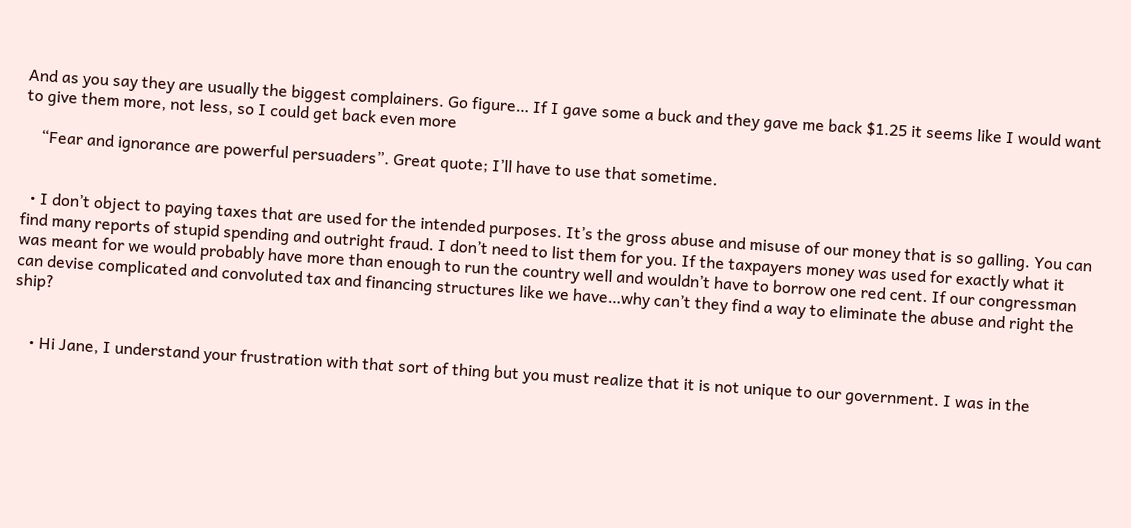And as you say they are usually the biggest complainers. Go figure… If I gave some a buck and they gave me back $1.25 it seems like I would want to give them more, not less, so I could get back even more

    “Fear and ignorance are powerful persuaders”. Great quote; I’ll have to use that sometime.


  • I don’t object to paying taxes that are used for the intended purposes. It’s the gross abuse and misuse of our money that is so galling. You can find many reports of stupid spending and outright fraud. I don’t need to list them for you. If the taxpayers money was used for exactly what it was meant for we would probably have more than enough to run the country well and wouldn’t have to borrow one red cent. If our congressman can devise complicated and convoluted tax and financing structures like we have…why can’t they find a way to eliminate the abuse and right the ship?


    • Hi Jane, I understand your frustration with that sort of thing but you must realize that it is not unique to our government. I was in the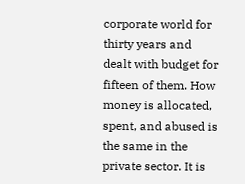corporate world for thirty years and dealt with budget for fifteen of them. How money is allocated, spent, and abused is the same in the private sector. It is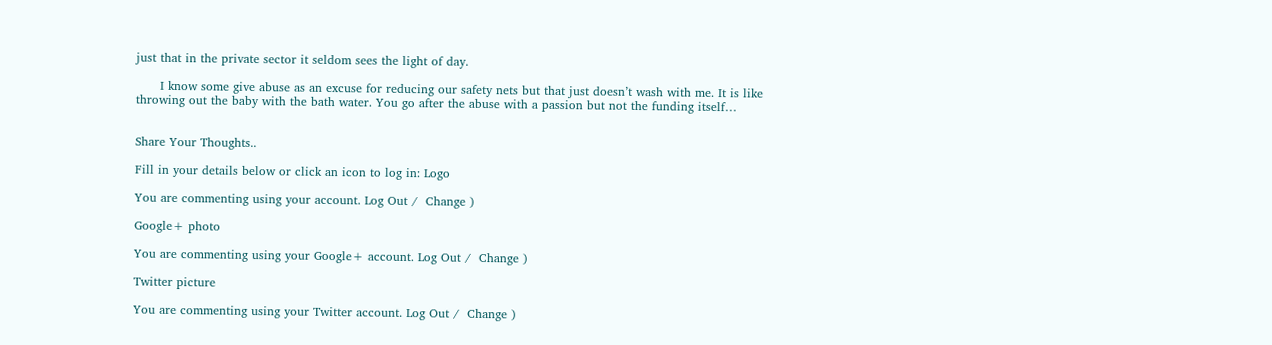just that in the private sector it seldom sees the light of day.

      I know some give abuse as an excuse for reducing our safety nets but that just doesn’t wash with me. It is like throwing out the baby with the bath water. You go after the abuse with a passion but not the funding itself…


Share Your Thoughts..

Fill in your details below or click an icon to log in: Logo

You are commenting using your account. Log Out /  Change )

Google+ photo

You are commenting using your Google+ account. Log Out /  Change )

Twitter picture

You are commenting using your Twitter account. Log Out /  Change )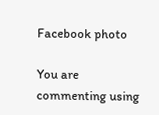Facebook photo

You are commenting using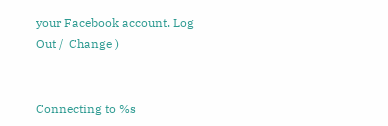your Facebook account. Log Out /  Change )


Connecting to %s